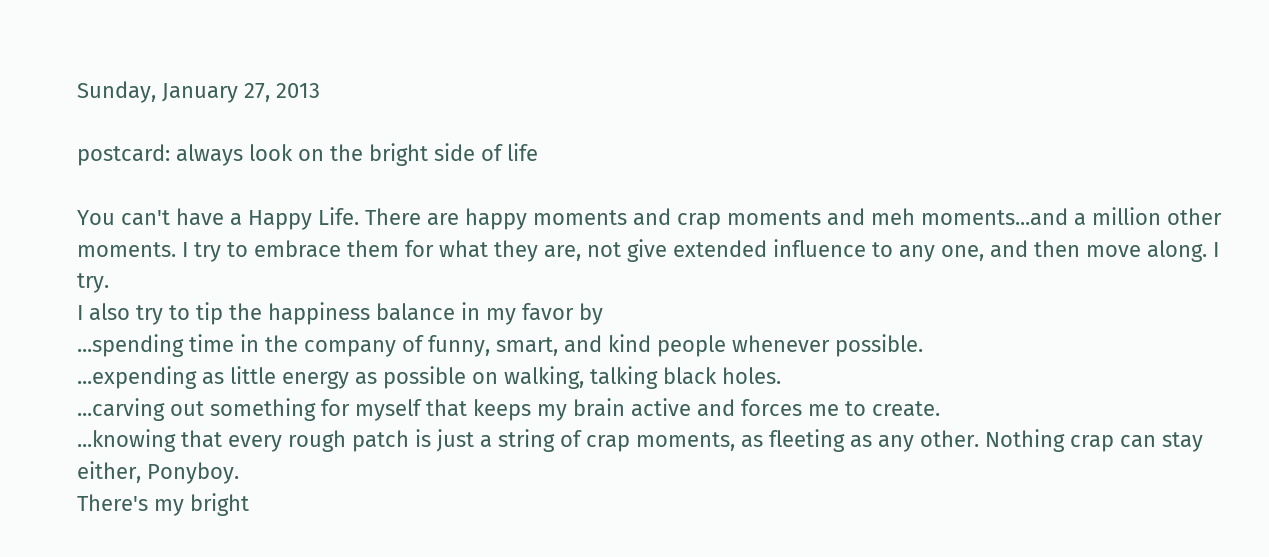Sunday, January 27, 2013

postcard: always look on the bright side of life

You can't have a Happy Life. There are happy moments and crap moments and meh moments...and a million other moments. I try to embrace them for what they are, not give extended influence to any one, and then move along. I try.
I also try to tip the happiness balance in my favor by
...spending time in the company of funny, smart, and kind people whenever possible.
...expending as little energy as possible on walking, talking black holes.
...carving out something for myself that keeps my brain active and forces me to create.
...knowing that every rough patch is just a string of crap moments, as fleeting as any other. Nothing crap can stay either, Ponyboy.
There's my bright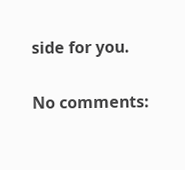side for you.

No comments: